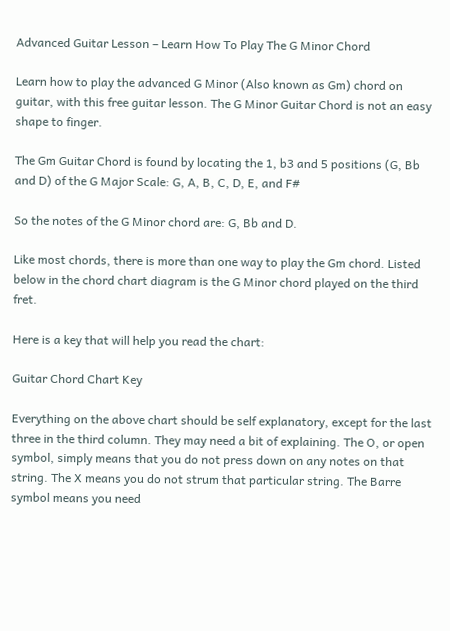Advanced Guitar Lesson – Learn How To Play The G Minor Chord

Learn how to play the advanced G Minor (Also known as Gm) chord on guitar, with this free guitar lesson. The G Minor Guitar Chord is not an easy  shape to finger.

The Gm Guitar Chord is found by locating the 1, b3 and 5 positions (G, Bb and D) of the G Major Scale: G, A, B, C, D, E, and F#

So the notes of the G Minor chord are: G, Bb and D.

Like most chords, there is more than one way to play the Gm chord. Listed below in the chord chart diagram is the G Minor chord played on the third fret.

Here is a key that will help you read the chart:

Guitar Chord Chart Key

Everything on the above chart should be self explanatory, except for the last three in the third column. They may need a bit of explaining. The O, or open symbol, simply means that you do not press down on any notes on that string. The X means you do not strum that particular string. The Barre symbol means you need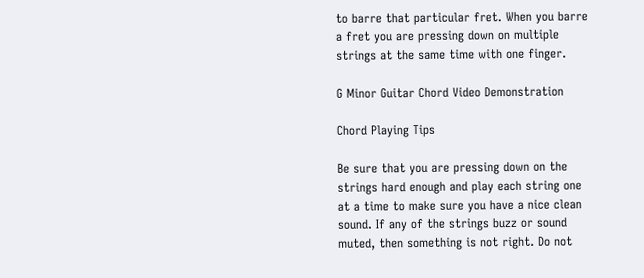to barre that particular fret. When you barre a fret you are pressing down on multiple strings at the same time with one finger.

G Minor Guitar Chord Video Demonstration

Chord Playing Tips

Be sure that you are pressing down on the strings hard enough and play each string one at a time to make sure you have a nice clean sound. If any of the strings buzz or sound muted, then something is not right. Do not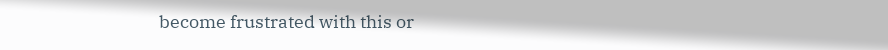become frustrated with this or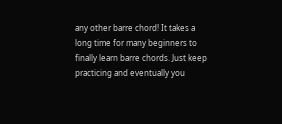any other barre chord! It takes a long time for many beginners to finally learn barre chords. Just keep practicing and eventually you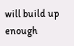will build up enough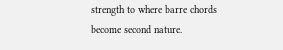strength to where barre chords become second nature.